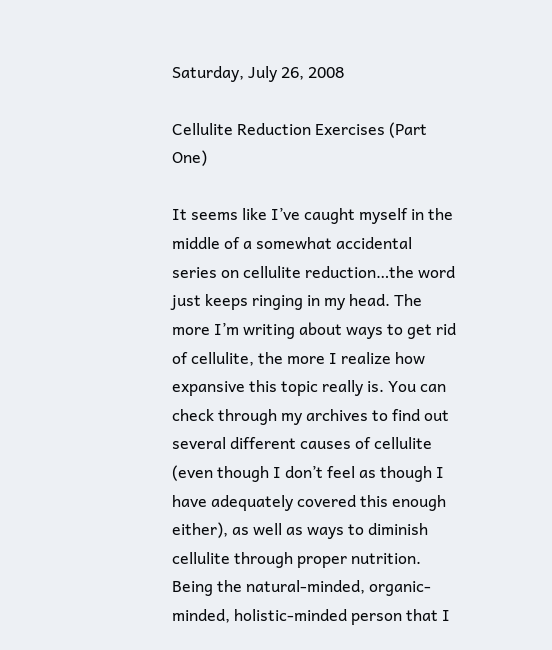Saturday, July 26, 2008

Cellulite Reduction Exercises (Part One)

It seems like I’ve caught myself in the middle of a somewhat accidental series on cellulite reduction…the word just keeps ringing in my head. The more I’m writing about ways to get rid of cellulite, the more I realize how expansive this topic really is. You can check through my archives to find out several different causes of cellulite (even though I don’t feel as though I have adequately covered this enough either), as well as ways to diminish cellulite through proper nutrition. Being the natural-minded, organic-minded, holistic-minded person that I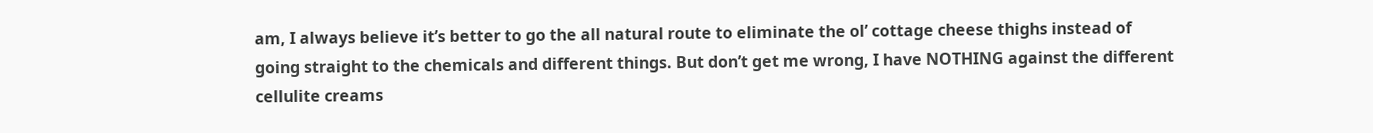am, I always believe it’s better to go the all natural route to eliminate the ol’ cottage cheese thighs instead of going straight to the chemicals and different things. But don’t get me wrong, I have NOTHING against the different cellulite creams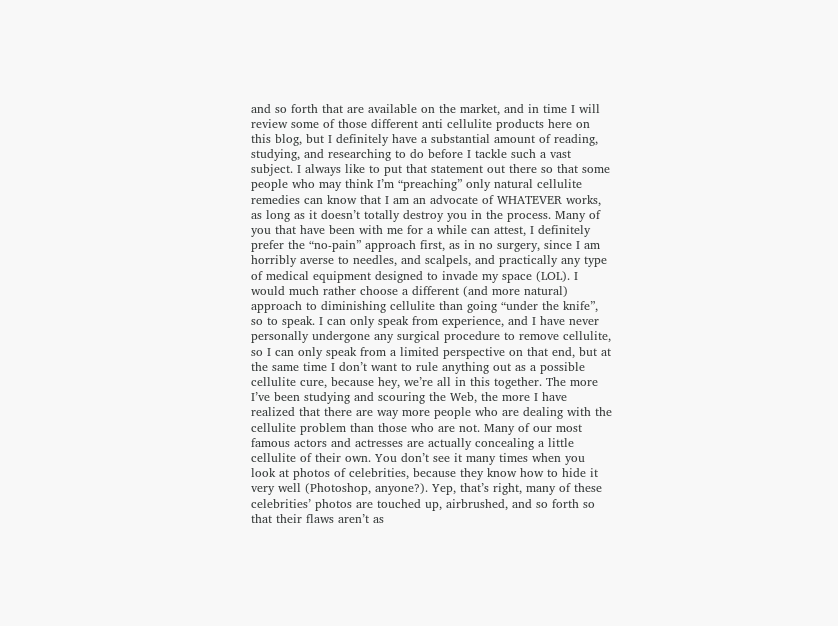and so forth that are available on the market, and in time I will review some of those different anti cellulite products here on this blog, but I definitely have a substantial amount of reading, studying, and researching to do before I tackle such a vast subject. I always like to put that statement out there so that some people who may think I’m “preaching” only natural cellulite remedies can know that I am an advocate of WHATEVER works, as long as it doesn’t totally destroy you in the process. Many of you that have been with me for a while can attest, I definitely prefer the “no-pain” approach first, as in no surgery, since I am horribly averse to needles, and scalpels, and practically any type of medical equipment designed to invade my space (LOL). I would much rather choose a different (and more natural) approach to diminishing cellulite than going “under the knife”, so to speak. I can only speak from experience, and I have never personally undergone any surgical procedure to remove cellulite, so I can only speak from a limited perspective on that end, but at the same time I don’t want to rule anything out as a possible cellulite cure, because hey, we’re all in this together. The more I’ve been studying and scouring the Web, the more I have realized that there are way more people who are dealing with the cellulite problem than those who are not. Many of our most famous actors and actresses are actually concealing a little cellulite of their own. You don’t see it many times when you look at photos of celebrities, because they know how to hide it very well (Photoshop, anyone?). Yep, that’s right, many of these celebrities’ photos are touched up, airbrushed, and so forth so that their flaws aren’t as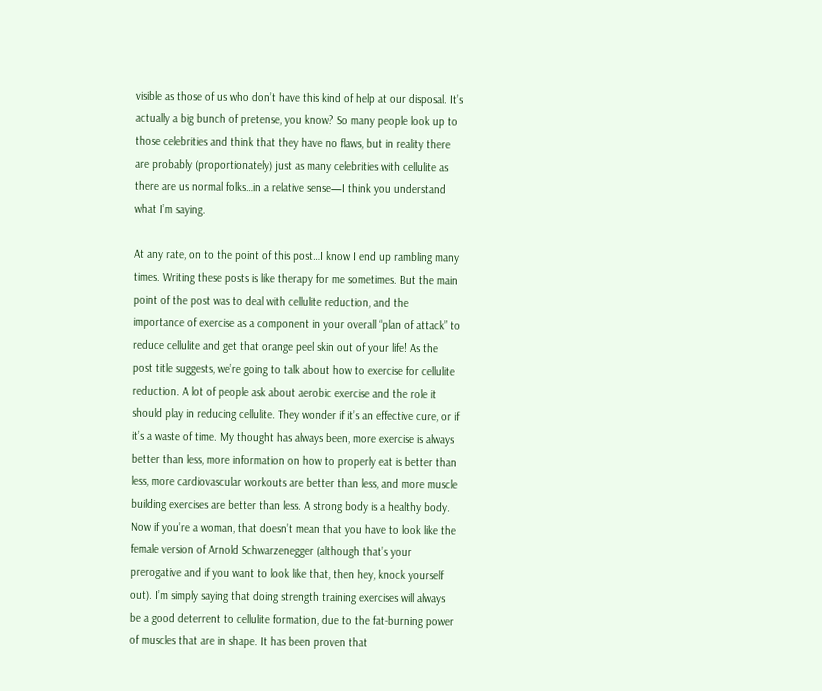visible as those of us who don’t have this kind of help at our disposal. It’s actually a big bunch of pretense, you know? So many people look up to those celebrities and think that they have no flaws, but in reality there are probably (proportionately) just as many celebrities with cellulite as there are us normal folks…in a relative sense—I think you understand what I’m saying.

At any rate, on to the point of this post…I know I end up rambling many times. Writing these posts is like therapy for me sometimes. But the main point of the post was to deal with cellulite reduction, and the importance of exercise as a component in your overall “plan of attack” to reduce cellulite and get that orange peel skin out of your life! As the post title suggests, we’re going to talk about how to exercise for cellulite reduction. A lot of people ask about aerobic exercise and the role it should play in reducing cellulite. They wonder if it’s an effective cure, or if it’s a waste of time. My thought has always been, more exercise is always better than less, more information on how to properly eat is better than less, more cardiovascular workouts are better than less, and more muscle building exercises are better than less. A strong body is a healthy body. Now if you’re a woman, that doesn’t mean that you have to look like the female version of Arnold Schwarzenegger (although that’s your prerogative and if you want to look like that, then hey, knock yourself out). I’m simply saying that doing strength training exercises will always be a good deterrent to cellulite formation, due to the fat-burning power of muscles that are in shape. It has been proven that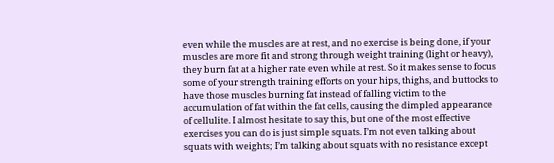even while the muscles are at rest, and no exercise is being done, if your muscles are more fit and strong through weight training (light or heavy), they burn fat at a higher rate even while at rest. So it makes sense to focus some of your strength training efforts on your hips, thighs, and buttocks to have those muscles burning fat instead of falling victim to the accumulation of fat within the fat cells, causing the dimpled appearance of cellulite. I almost hesitate to say this, but one of the most effective exercises you can do is just simple squats. I’m not even talking about squats with weights; I’m talking about squats with no resistance except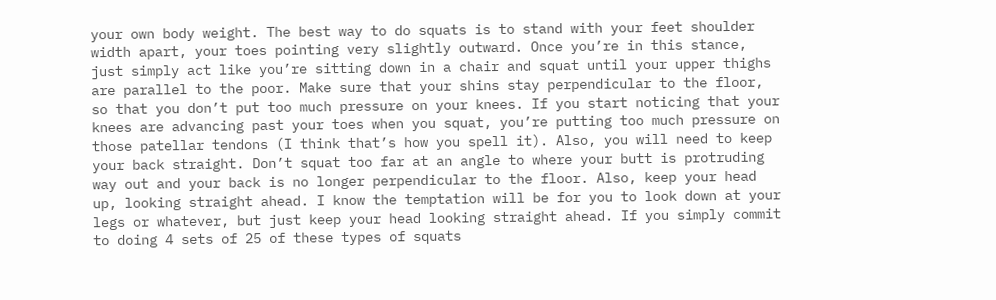your own body weight. The best way to do squats is to stand with your feet shoulder width apart, your toes pointing very slightly outward. Once you’re in this stance, just simply act like you’re sitting down in a chair and squat until your upper thighs are parallel to the poor. Make sure that your shins stay perpendicular to the floor, so that you don’t put too much pressure on your knees. If you start noticing that your knees are advancing past your toes when you squat, you’re putting too much pressure on those patellar tendons (I think that’s how you spell it). Also, you will need to keep your back straight. Don’t squat too far at an angle to where your butt is protruding way out and your back is no longer perpendicular to the floor. Also, keep your head up, looking straight ahead. I know the temptation will be for you to look down at your legs or whatever, but just keep your head looking straight ahead. If you simply commit to doing 4 sets of 25 of these types of squats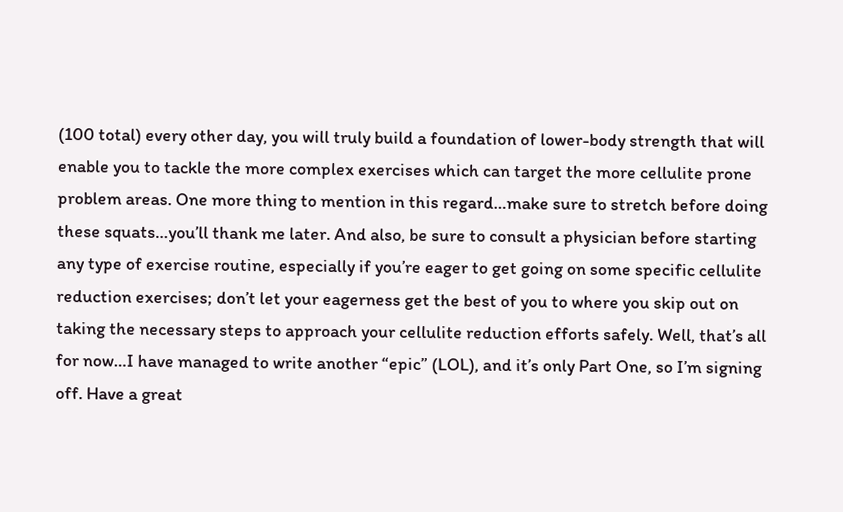(100 total) every other day, you will truly build a foundation of lower-body strength that will enable you to tackle the more complex exercises which can target the more cellulite prone problem areas. One more thing to mention in this regard…make sure to stretch before doing these squats…you’ll thank me later. And also, be sure to consult a physician before starting any type of exercise routine, especially if you’re eager to get going on some specific cellulite reduction exercises; don’t let your eagerness get the best of you to where you skip out on taking the necessary steps to approach your cellulite reduction efforts safely. Well, that’s all for now…I have managed to write another “epic” (LOL), and it’s only Part One, so I’m signing off. Have a great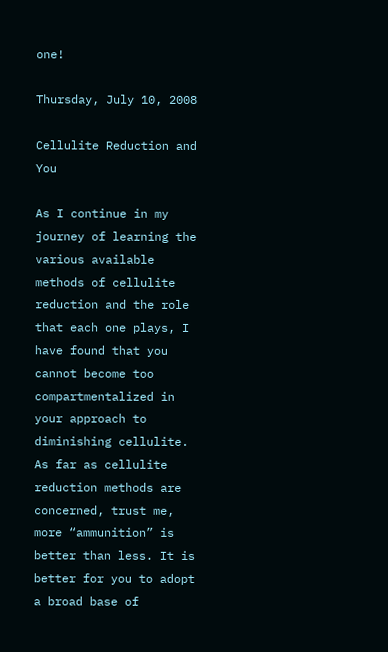one!

Thursday, July 10, 2008

Cellulite Reduction and You

As I continue in my journey of learning the various available methods of cellulite reduction and the role that each one plays, I have found that you cannot become too compartmentalized in your approach to diminishing cellulite. As far as cellulite reduction methods are concerned, trust me, more “ammunition” is better than less. It is better for you to adopt a broad base of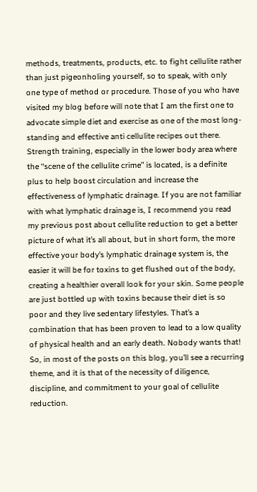methods, treatments, products, etc. to fight cellulite rather than just pigeonholing yourself, so to speak, with only one type of method or procedure. Those of you who have visited my blog before will note that I am the first one to advocate simple diet and exercise as one of the most long-standing and effective anti cellulite recipes out there. Strength training, especially in the lower body area where the “scene of the cellulite crime” is located, is a definite plus to help boost circulation and increase the effectiveness of lymphatic drainage. If you are not familiar with what lymphatic drainage is, I recommend you read my previous post about cellulite reduction to get a better picture of what it’s all about, but in short form, the more effective your body’s lymphatic drainage system is, the easier it will be for toxins to get flushed out of the body, creating a healthier overall look for your skin. Some people are just bottled up with toxins because their diet is so poor and they live sedentary lifestyles. That’s a combination that has been proven to lead to a low quality of physical health and an early death. Nobody wants that! So, in most of the posts on this blog, you’ll see a recurring theme, and it is that of the necessity of diligence, discipline, and commitment to your goal of cellulite reduction.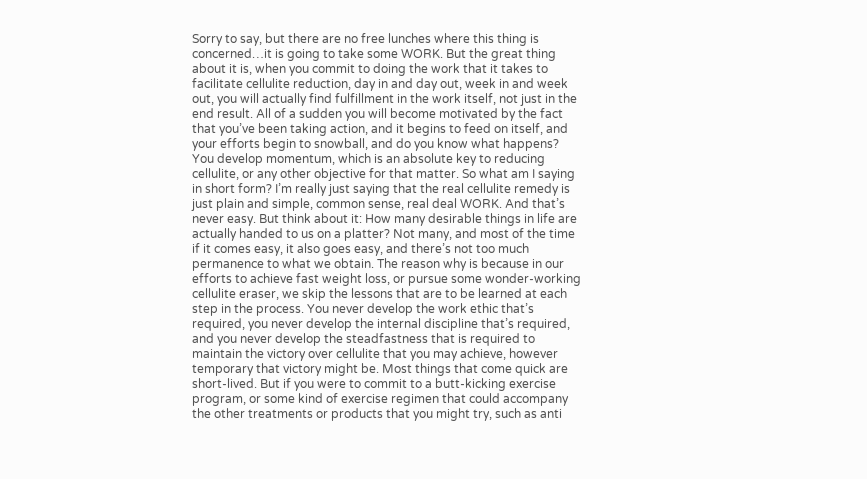Sorry to say, but there are no free lunches where this thing is concerned…it is going to take some WORK. But the great thing about it is, when you commit to doing the work that it takes to facilitate cellulite reduction, day in and day out, week in and week out, you will actually find fulfillment in the work itself, not just in the end result. All of a sudden you will become motivated by the fact that you’ve been taking action, and it begins to feed on itself, and your efforts begin to snowball, and do you know what happens? You develop momentum, which is an absolute key to reducing cellulite, or any other objective for that matter. So what am I saying in short form? I’m really just saying that the real cellulite remedy is just plain and simple, common sense, real deal WORK. And that’s never easy. But think about it: How many desirable things in life are actually handed to us on a platter? Not many, and most of the time if it comes easy, it also goes easy, and there’s not too much permanence to what we obtain. The reason why is because in our efforts to achieve fast weight loss, or pursue some wonder-working cellulite eraser, we skip the lessons that are to be learned at each step in the process. You never develop the work ethic that’s required, you never develop the internal discipline that’s required, and you never develop the steadfastness that is required to maintain the victory over cellulite that you may achieve, however temporary that victory might be. Most things that come quick are short-lived. But if you were to commit to a butt-kicking exercise program, or some kind of exercise regimen that could accompany the other treatments or products that you might try, such as anti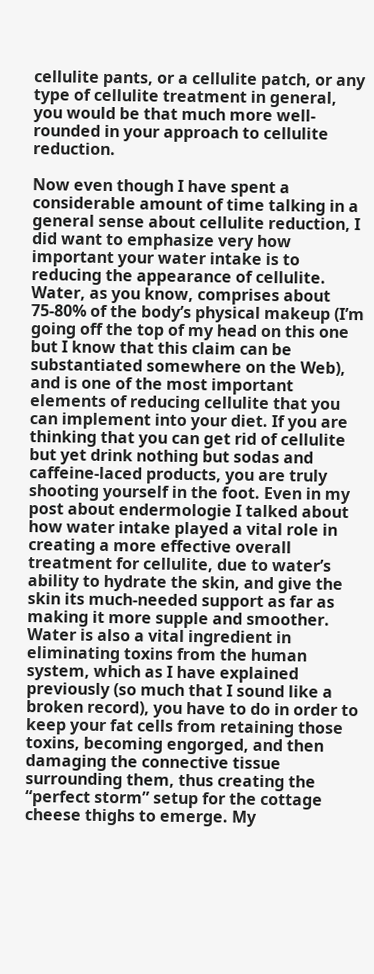cellulite pants, or a cellulite patch, or any type of cellulite treatment in general, you would be that much more well-rounded in your approach to cellulite reduction.

Now even though I have spent a considerable amount of time talking in a general sense about cellulite reduction, I did want to emphasize very how important your water intake is to reducing the appearance of cellulite. Water, as you know, comprises about 75-80% of the body’s physical makeup (I’m going off the top of my head on this one but I know that this claim can be substantiated somewhere on the Web), and is one of the most important elements of reducing cellulite that you can implement into your diet. If you are thinking that you can get rid of cellulite but yet drink nothing but sodas and caffeine-laced products, you are truly shooting yourself in the foot. Even in my post about endermologie I talked about how water intake played a vital role in creating a more effective overall treatment for cellulite, due to water’s ability to hydrate the skin, and give the skin its much-needed support as far as making it more supple and smoother. Water is also a vital ingredient in eliminating toxins from the human system, which as I have explained previously (so much that I sound like a broken record), you have to do in order to keep your fat cells from retaining those toxins, becoming engorged, and then damaging the connective tissue surrounding them, thus creating the “perfect storm” setup for the cottage cheese thighs to emerge. My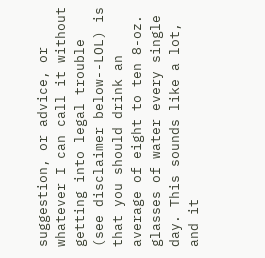suggestion, or advice, or whatever I can call it without getting into legal trouble (see disclaimer below--LOL) is that you should drink an average of eight to ten 8-oz. glasses of water every single day. This sounds like a lot, and it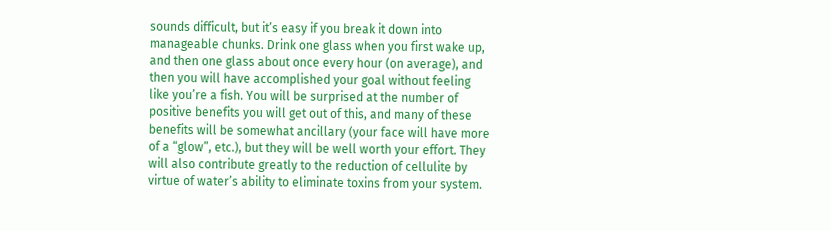sounds difficult, but it’s easy if you break it down into manageable chunks. Drink one glass when you first wake up, and then one glass about once every hour (on average), and then you will have accomplished your goal without feeling like you’re a fish. You will be surprised at the number of positive benefits you will get out of this, and many of these benefits will be somewhat ancillary (your face will have more of a “glow”, etc.), but they will be well worth your effort. They will also contribute greatly to the reduction of cellulite by virtue of water’s ability to eliminate toxins from your system.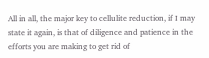All in all, the major key to cellulite reduction, if I may state it again, is that of diligence and patience in the efforts you are making to get rid of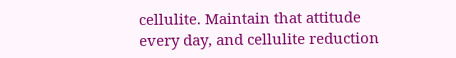cellulite. Maintain that attitude every day, and cellulite reduction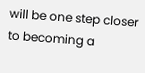will be one step closer to becoming a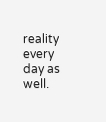reality every day as well.